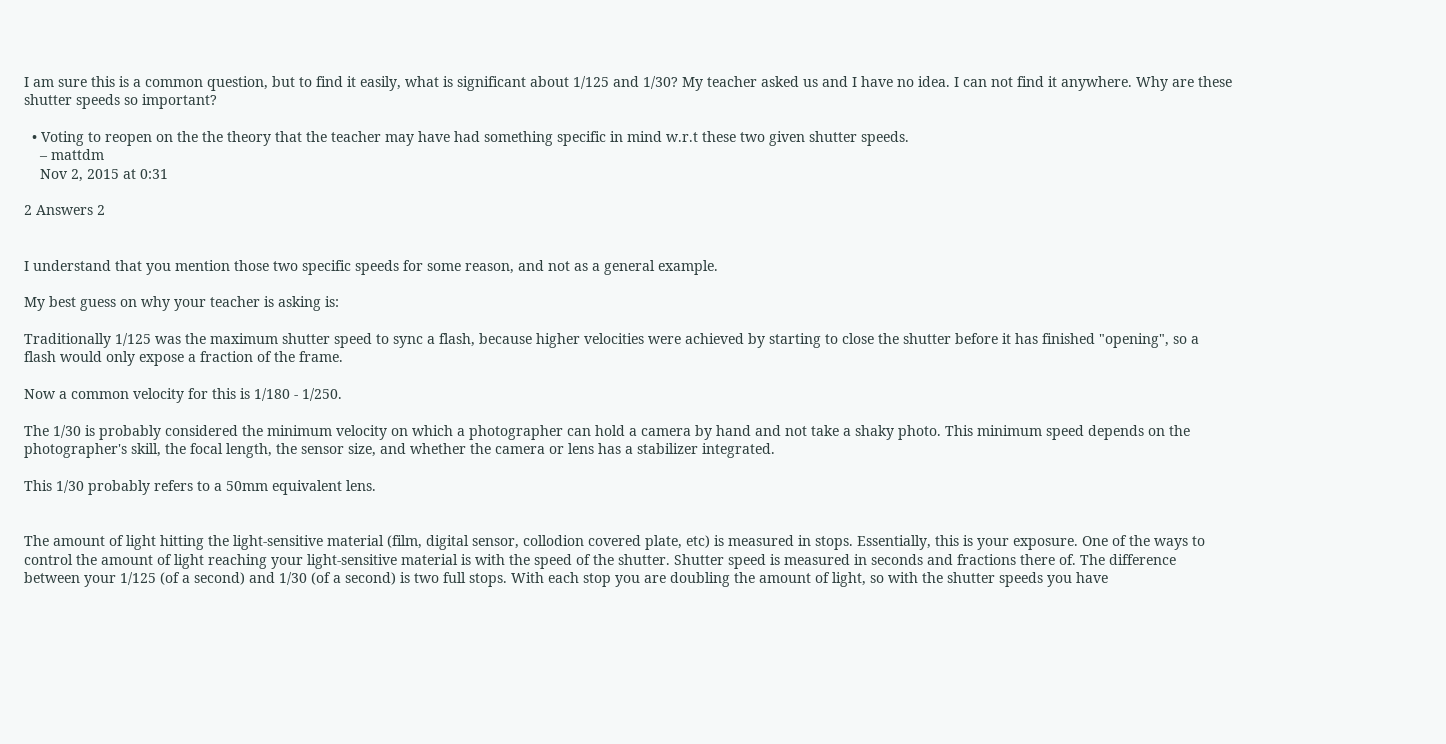I am sure this is a common question, but to find it easily, what is significant about 1/125 and 1/30? My teacher asked us and I have no idea. I can not find it anywhere. Why are these shutter speeds so important?

  • Voting to reopen on the the theory that the teacher may have had something specific in mind w.r.t these two given shutter speeds.
    – mattdm
    Nov 2, 2015 at 0:31

2 Answers 2


I understand that you mention those two specific speeds for some reason, and not as a general example.

My best guess on why your teacher is asking is:

Traditionally 1/125 was the maximum shutter speed to sync a flash, because higher velocities were achieved by starting to close the shutter before it has finished "opening", so a flash would only expose a fraction of the frame.

Now a common velocity for this is 1/180 - 1/250.

The 1/30 is probably considered the minimum velocity on which a photographer can hold a camera by hand and not take a shaky photo. This minimum speed depends on the photographer's skill, the focal length, the sensor size, and whether the camera or lens has a stabilizer integrated.

This 1/30 probably refers to a 50mm equivalent lens.


The amount of light hitting the light-sensitive material (film, digital sensor, collodion covered plate, etc) is measured in stops. Essentially, this is your exposure. One of the ways to control the amount of light reaching your light-sensitive material is with the speed of the shutter. Shutter speed is measured in seconds and fractions there of. The difference between your 1/125 (of a second) and 1/30 (of a second) is two full stops. With each stop you are doubling the amount of light, so with the shutter speeds you have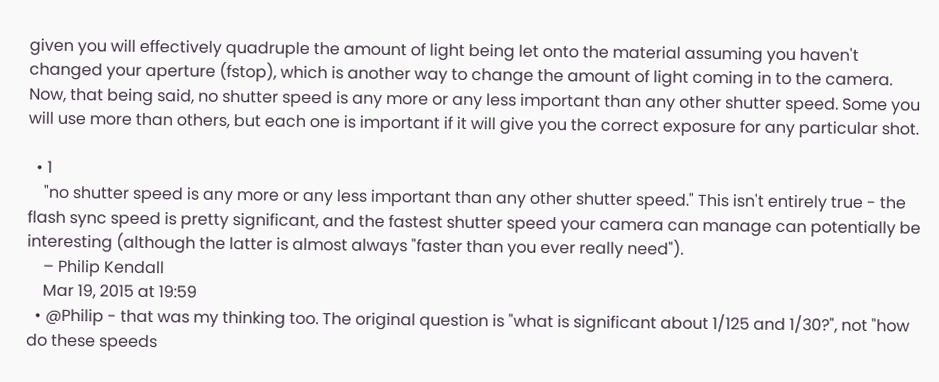given you will effectively quadruple the amount of light being let onto the material assuming you haven't changed your aperture (fstop), which is another way to change the amount of light coming in to the camera. Now, that being said, no shutter speed is any more or any less important than any other shutter speed. Some you will use more than others, but each one is important if it will give you the correct exposure for any particular shot.

  • 1
    "no shutter speed is any more or any less important than any other shutter speed." This isn't entirely true - the flash sync speed is pretty significant, and the fastest shutter speed your camera can manage can potentially be interesting (although the latter is almost always "faster than you ever really need").
    – Philip Kendall
    Mar 19, 2015 at 19:59
  • @Philip - that was my thinking too. The original question is "what is significant about 1/125 and 1/30?", not "how do these speeds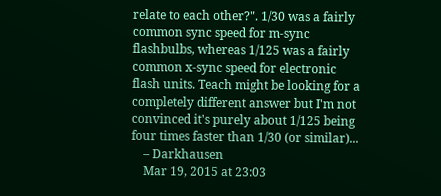relate to each other?". 1/30 was a fairly common sync speed for m-sync flashbulbs, whereas 1/125 was a fairly common x-sync speed for electronic flash units. Teach might be looking for a completely different answer but I'm not convinced it's purely about 1/125 being four times faster than 1/30 (or similar)...
    – Darkhausen
    Mar 19, 2015 at 23:03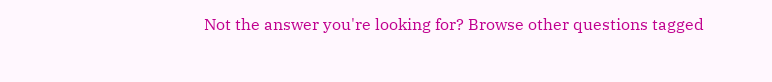Not the answer you're looking for? Browse other questions tagged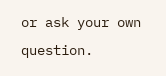or ask your own question.